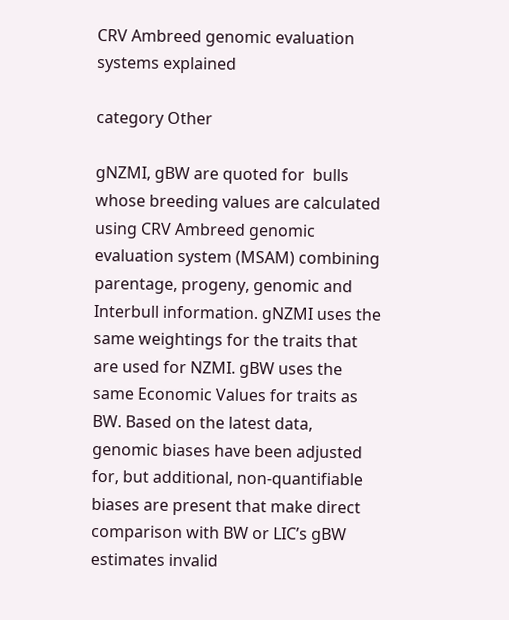CRV Ambreed genomic evaluation systems explained

category Other

gNZMI, gBW are quoted for  bulls whose breeding values are calculated using CRV Ambreed genomic evaluation system (MSAM) combining parentage, progeny, genomic and Interbull information. gNZMI uses the same weightings for the traits that are used for NZMI. gBW uses the same Economic Values for traits as BW. Based on the latest data, genomic biases have been adjusted for, but additional, non-quantifiable biases are present that make direct comparison with BW or LIC’s gBW estimates invalid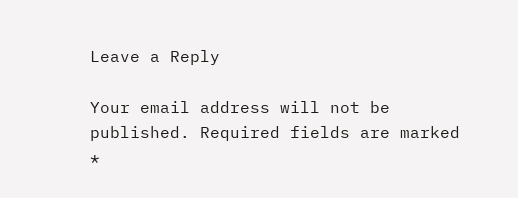Leave a Reply

Your email address will not be published. Required fields are marked *